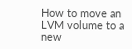How to move an LVM volume to a new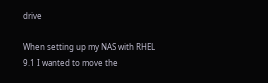drive

When setting up my NAS with RHEL 9.1 I wanted to move the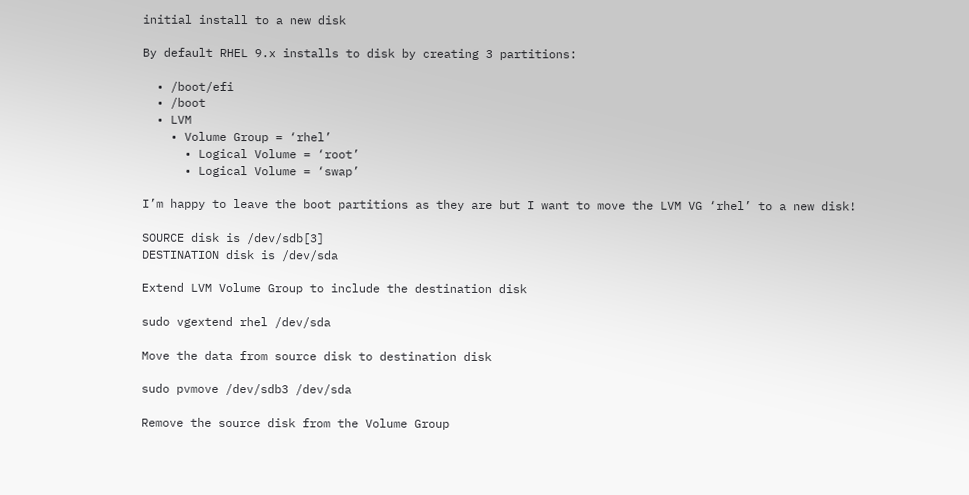initial install to a new disk

By default RHEL 9.x installs to disk by creating 3 partitions:

  • /boot/efi
  • /boot
  • LVM
    • Volume Group = ‘rhel’
      • Logical Volume = ‘root’
      • Logical Volume = ‘swap’

I’m happy to leave the boot partitions as they are but I want to move the LVM VG ‘rhel’ to a new disk!

SOURCE disk is /dev/sdb[3]
DESTINATION disk is /dev/sda

Extend LVM Volume Group to include the destination disk

sudo vgextend rhel /dev/sda

Move the data from source disk to destination disk

sudo pvmove /dev/sdb3 /dev/sda

Remove the source disk from the Volume Group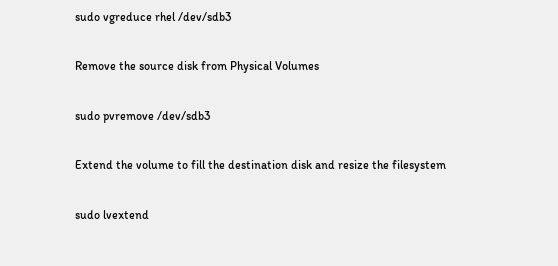sudo vgreduce rhel /dev/sdb3

Remove the source disk from Physical Volumes

sudo pvremove /dev/sdb3

Extend the volume to fill the destination disk and resize the filesystem

sudo lvextend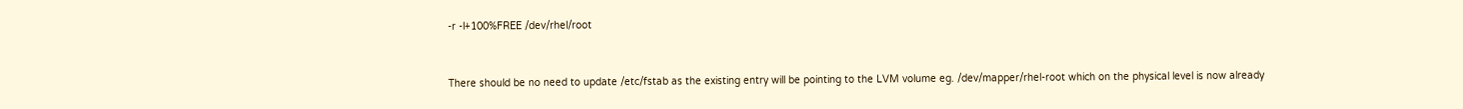-r -l+100%FREE /dev/rhel/root


There should be no need to update /etc/fstab as the existing entry will be pointing to the LVM volume eg. /dev/mapper/rhel-root which on the physical level is now already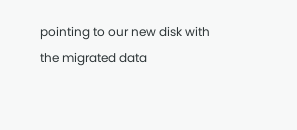pointing to our new disk with the migrated data